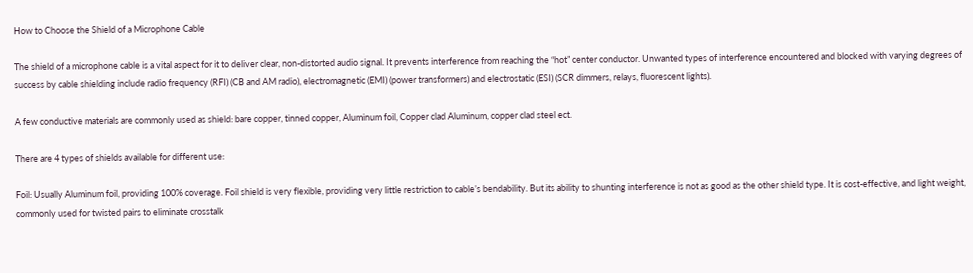How to Choose the Shield of a Microphone Cable

The shield of a microphone cable is a vital aspect for it to deliver clear, non-distorted audio signal. It prevents interference from reaching the “hot” center conductor. Unwanted types of interference encountered and blocked with varying degrees of success by cable shielding include radio frequency (RFI) (CB and AM radio), electromagnetic (EMI) (power transformers) and electrostatic (ESI) (SCR dimmers, relays, fluorescent lights).

A few conductive materials are commonly used as shield: bare copper, tinned copper, Aluminum foil, Copper clad Aluminum, copper clad steel ect.

There are 4 types of shields available for different use:

Foil: Usually Aluminum foil, providing 100% coverage. Foil shield is very flexible, providing very little restriction to cable’s bendability. But its ability to shunting interference is not as good as the other shield type. It is cost-effective, and light weight, commonly used for twisted pairs to eliminate crosstalk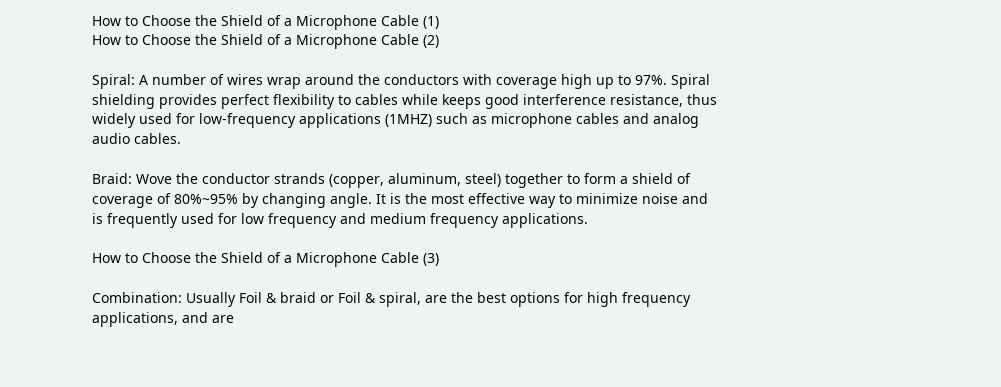How to Choose the Shield of a Microphone Cable (1)
How to Choose the Shield of a Microphone Cable (2)

Spiral: A number of wires wrap around the conductors with coverage high up to 97%. Spiral shielding provides perfect flexibility to cables while keeps good interference resistance, thus widely used for low-frequency applications (1MHZ) such as microphone cables and analog audio cables.

Braid: Wove the conductor strands (copper, aluminum, steel) together to form a shield of coverage of 80%~95% by changing angle. It is the most effective way to minimize noise and is frequently used for low frequency and medium frequency applications.

How to Choose the Shield of a Microphone Cable (3)

Combination: Usually Foil & braid or Foil & spiral, are the best options for high frequency applications, and are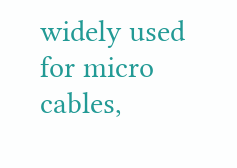widely used for micro cables,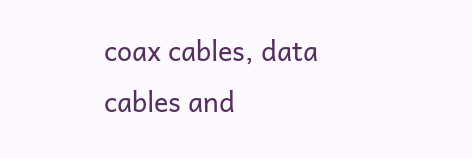coax cables, data cables and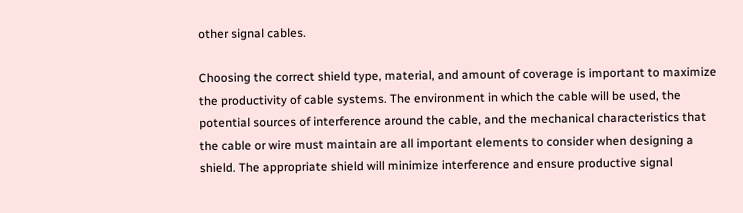other signal cables.

Choosing the correct shield type, material, and amount of coverage is important to maximize the productivity of cable systems. The environment in which the cable will be used, the potential sources of interference around the cable, and the mechanical characteristics that the cable or wire must maintain are all important elements to consider when designing a shield. The appropriate shield will minimize interference and ensure productive signal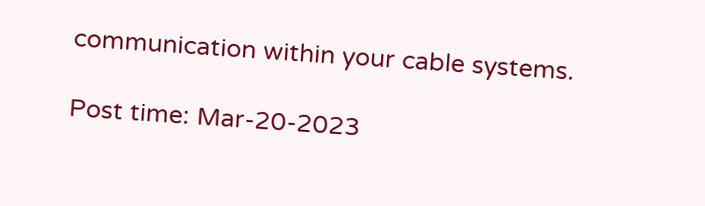communication within your cable systems.

Post time: Mar-20-2023